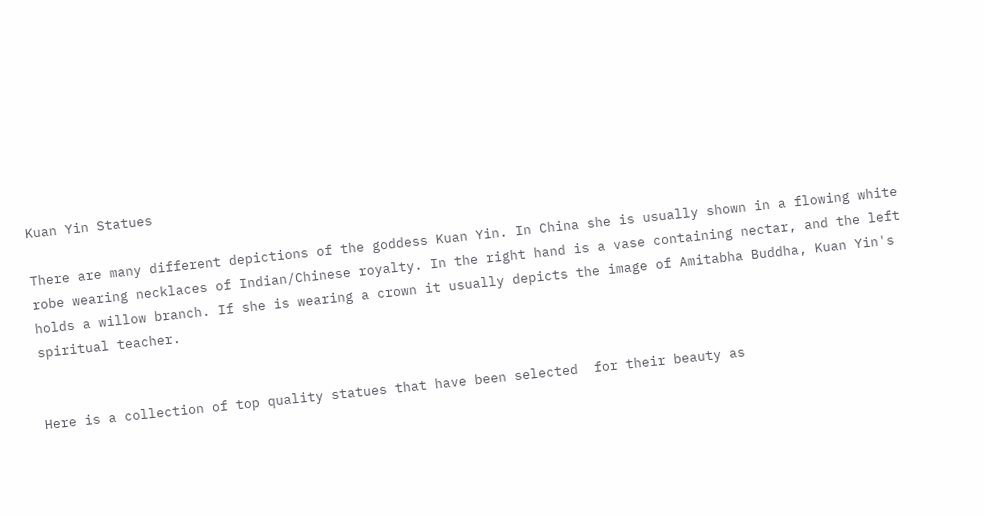Kuan Yin Statues

There are many different depictions of the goddess Kuan Yin. In China she is usually shown in a flowing white robe wearing necklaces of Indian/Chinese royalty. In the right hand is a vase containing nectar, and the left holds a willow branch. If she is wearing a crown it usually depicts the image of Amitabha Buddha, Kuan Yin's spiritual teacher.


Here is a collection of top quality statues that have been selected  for their beauty as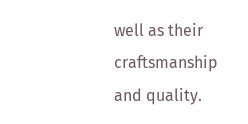well as their craftsmanship and quality.